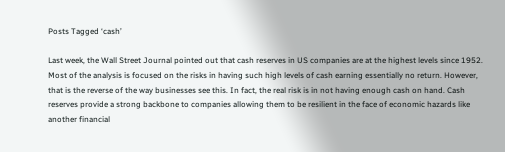Posts Tagged ‘cash’

Last week, the Wall Street Journal pointed out that cash reserves in US companies are at the highest levels since 1952. Most of the analysis is focused on the risks in having such high levels of cash earning essentially no return. However, that is the reverse of the way businesses see this. In fact, the real risk is in not having enough cash on hand. Cash reserves provide a strong backbone to companies allowing them to be resilient in the face of economic hazards like another financial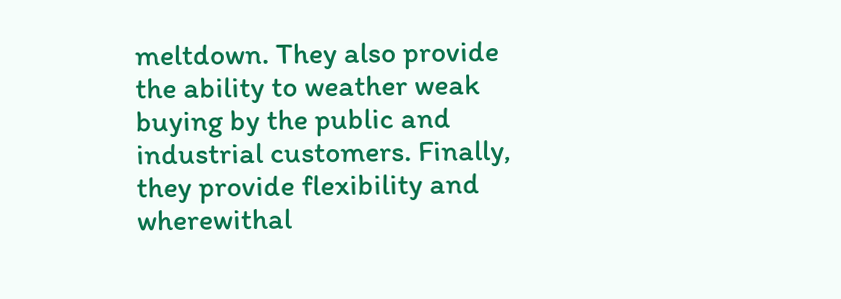meltdown. They also provide the ability to weather weak buying by the public and industrial customers. Finally, they provide flexibility and wherewithal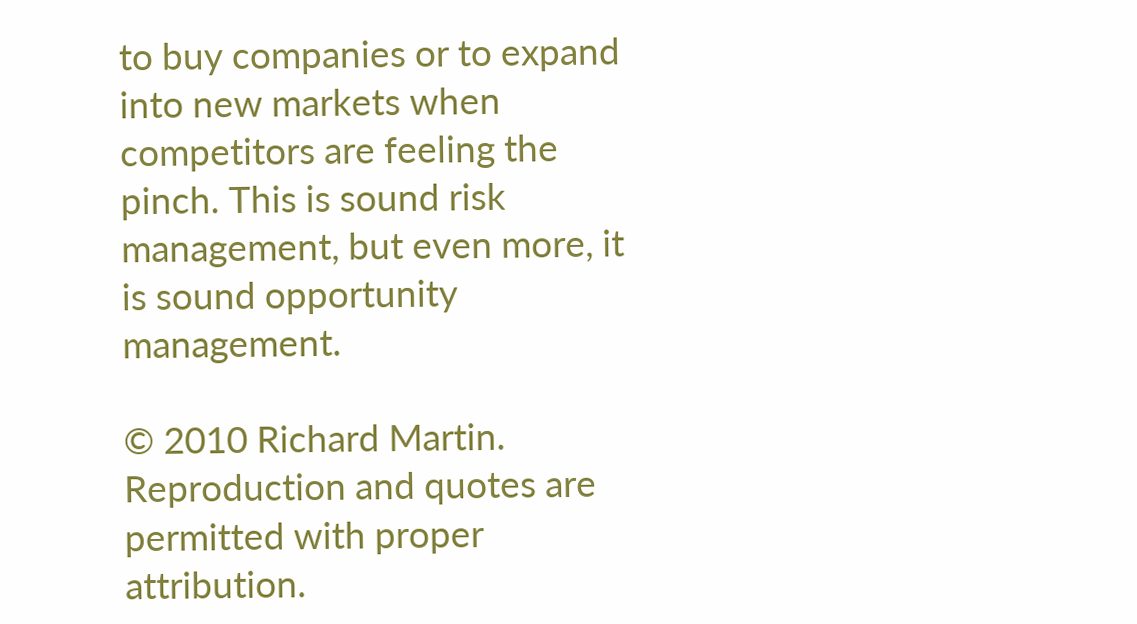to buy companies or to expand into new markets when competitors are feeling the pinch. This is sound risk management, but even more, it is sound opportunity management.

© 2010 Richard Martin. Reproduction and quotes are permitted with proper attribution.